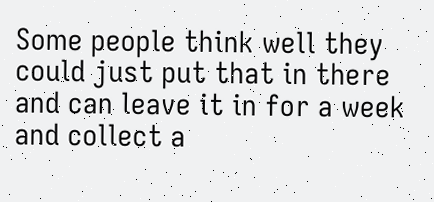Some people think well they could just put that in there and can leave it in for a week and collect a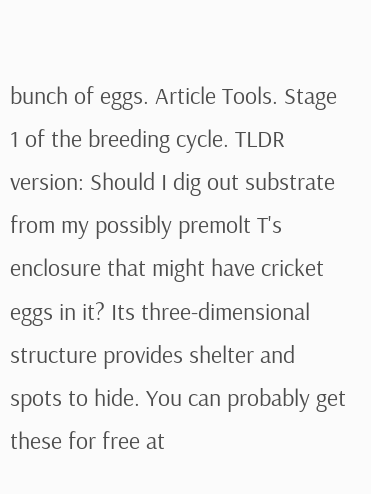bunch of eggs. Article Tools. Stage 1 of the breeding cycle. TLDR version: Should I dig out substrate from my possibly premolt T's enclosure that might have cricket eggs in it? Its three-dimensional structure provides shelter and spots to hide. You can probably get these for free at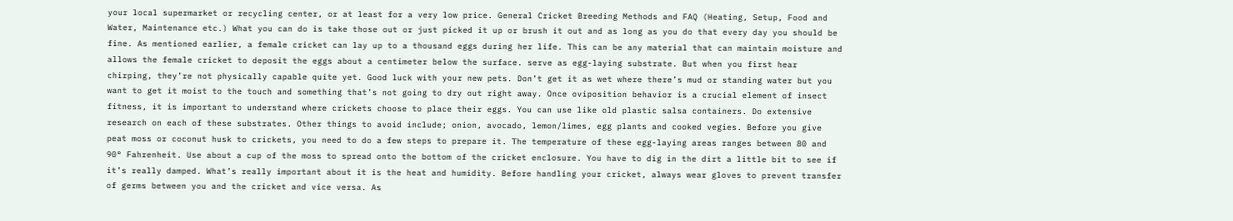your local supermarket or recycling center, or at least for a very low price. General Cricket Breeding Methods and FAQ (Heating, Setup, Food and Water, Maintenance etc.) What you can do is take those out or just picked it up or brush it out and as long as you do that every day you should be fine. As mentioned earlier, a female cricket can lay up to a thousand eggs during her life. This can be any material that can maintain moisture and allows the female cricket to deposit the eggs about a centimeter below the surface. serve as egg-laying substrate. But when you first hear chirping, they’re not physically capable quite yet. Good luck with your new pets. Don’t get it as wet where there’s mud or standing water but you want to get it moist to the touch and something that’s not going to dry out right away. Once oviposition behavior is a crucial element of insect fitness, it is important to understand where crickets choose to place their eggs. You can use like old plastic salsa containers. Do extensive research on each of these substrates. Other things to avoid include; onion, avocado, lemon/limes, egg plants and cooked vegies. Before you give peat moss or coconut husk to crickets, you need to do a few steps to prepare it. The temperature of these egg-laying areas ranges between 80 and 90° Fahrenheit. Use about a cup of the moss to spread onto the bottom of the cricket enclosure. You have to dig in the dirt a little bit to see if it’s really damped. What’s really important about it is the heat and humidity. Before handling your cricket, always wear gloves to prevent transfer of germs between you and the cricket and vice versa. As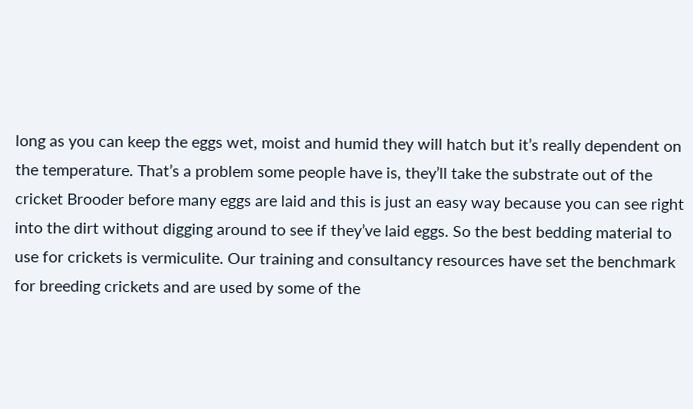long as you can keep the eggs wet, moist and humid they will hatch but it’s really dependent on the temperature. That’s a problem some people have is, they’ll take the substrate out of the cricket Brooder before many eggs are laid and this is just an easy way because you can see right into the dirt without digging around to see if they’ve laid eggs. So the best bedding material to use for crickets is vermiculite. Our training and consultancy resources have set the benchmark for breeding crickets and are used by some of the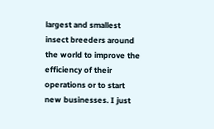largest and smallest insect breeders around the world to improve the efficiency of their operations or to start new businesses. I just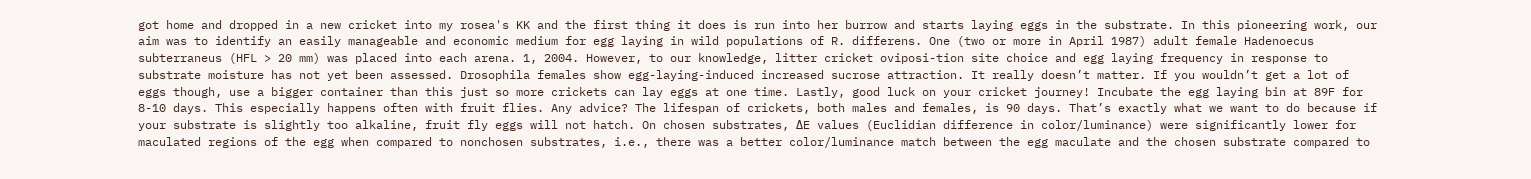got home and dropped in a new cricket into my rosea's KK and the first thing it does is run into her burrow and starts laying eggs in the substrate. In this pioneering work, our aim was to identify an easily manageable and economic medium for egg laying in wild populations of R. differens. One (two or more in April 1987) adult female Hadenoecus subterraneus (HFL > 20 mm) was placed into each arena. 1, 2004. However, to our knowledge, litter cricket oviposi-tion site choice and egg laying frequency in response to substrate moisture has not yet been assessed. Drosophila females show egg-laying-induced increased sucrose attraction. It really doesn’t matter. If you wouldn’t get a lot of eggs though, use a bigger container than this just so more crickets can lay eggs at one time. Lastly, good luck on your cricket journey! Incubate the egg laying bin at 89F for 8-10 days. This especially happens often with fruit flies. Any advice? The lifespan of crickets, both males and females, is 90 days. That’s exactly what we want to do because if your substrate is slightly too alkaline, fruit fly eggs will not hatch. On chosen substrates, ΔE values (Euclidian difference in color/luminance) were significantly lower for maculated regions of the egg when compared to nonchosen substrates, i.e., there was a better color/luminance match between the egg maculate and the chosen substrate compared to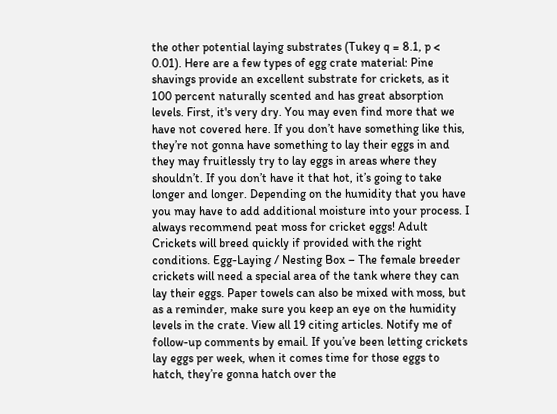the other potential laying substrates (Tukey q = 8.1, p < 0.01). Here are a few types of egg crate material: Pine shavings provide an excellent substrate for crickets, as it 100 percent naturally scented and has great absorption levels. First, it's very dry. You may even find more that we have not covered here. If you don’t have something like this, they’re not gonna have something to lay their eggs in and they may fruitlessly try to lay eggs in areas where they shouldn’t. If you don’t have it that hot, it’s going to take longer and longer. Depending on the humidity that you have you may have to add additional moisture into your process. I always recommend peat moss for cricket eggs! Adult Crickets will breed quickly if provided with the right conditions. Egg-Laying / Nesting Box – The female breeder crickets will need a special area of the tank where they can lay their eggs. Paper towels can also be mixed with moss, but as a reminder, make sure you keep an eye on the humidity levels in the crate. View all 19 citing articles. Notify me of follow-up comments by email. If you’ve been letting crickets lay eggs per week, when it comes time for those eggs to hatch, they’re gonna hatch over the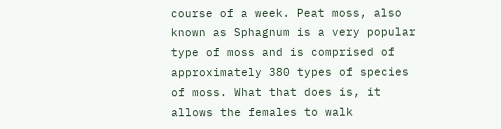course of a week. Peat moss, also known as Sphagnum is a very popular type of moss and is comprised of approximately 380 types of species of moss. What that does is, it allows the females to walk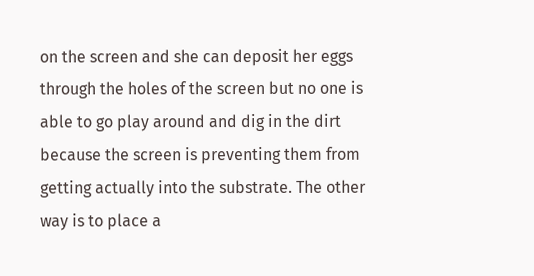on the screen and she can deposit her eggs through the holes of the screen but no one is able to go play around and dig in the dirt because the screen is preventing them from getting actually into the substrate. The other way is to place a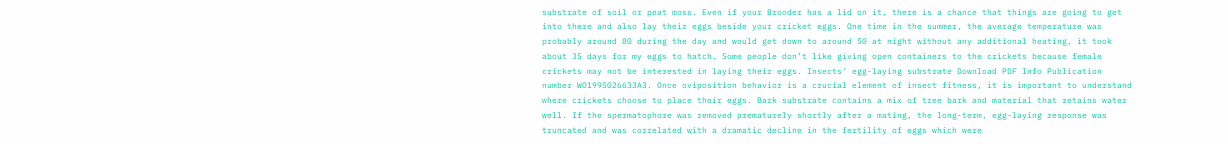substrate of soil or peat moss. Even if your Brooder has a lid on it, there is a chance that things are going to get into there and also lay their eggs beside your cricket eggs. One time in the summer, the average temperature was probably around 80 during the day and would get down to around 50 at night without any additional heating, it took about 35 days for my eggs to hatch. Some people don’t like giving open containers to the crickets because female crickets may not be interested in laying their eggs. Insects' egg-laying substrate Download PDF Info Publication number WO1995026633A3. Once oviposition behavior is a crucial element of insect fitness, it is important to understand where crickets choose to place their eggs. Bark substrate contains a mix of tree bark and material that retains water well. If the spermatophore was removed prematurely shortly after a mating, the long-term, egg-laying response was truncated and was correlated with a dramatic decline in the fertility of eggs which were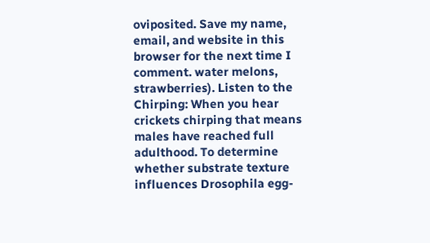oviposited. Save my name, email, and website in this browser for the next time I comment. water melons, strawberries). Listen to the Chirping: When you hear crickets chirping that means males have reached full adulthood. To determine whether substrate texture influences Drosophila egg-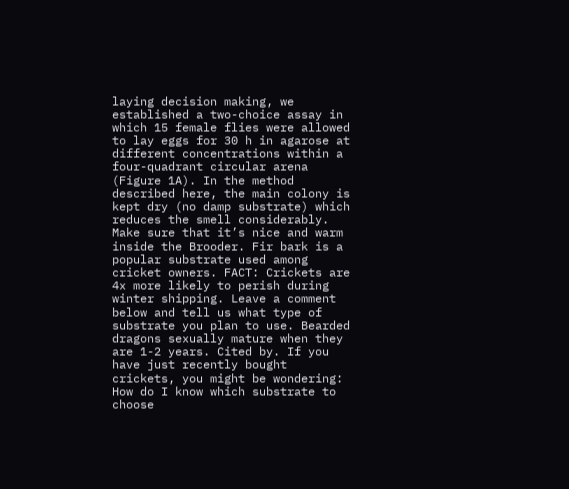laying decision making, we established a two-choice assay in which 15 female flies were allowed to lay eggs for 30 h in agarose at different concentrations within a four-quadrant circular arena (Figure 1A). In the method described here, the main colony is kept dry (no damp substrate) which reduces the smell considerably. Make sure that it’s nice and warm inside the Brooder. Fir bark is a popular substrate used among cricket owners. FACT: Crickets are 4x more likely to perish during winter shipping. Leave a comment below and tell us what type of substrate you plan to use. Bearded dragons sexually mature when they are 1-2 years. Cited by. If you have just recently bought crickets, you might be wondering: How do I know which substrate to choose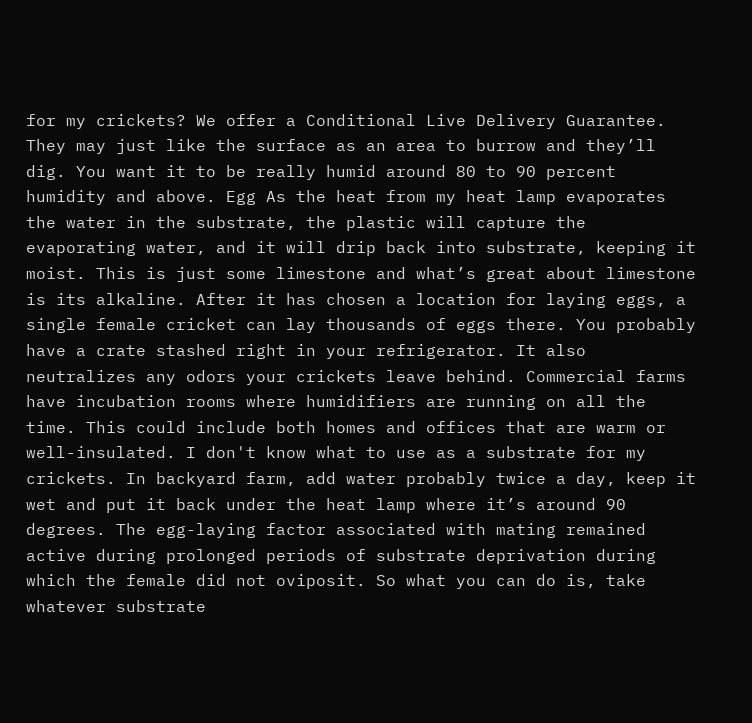for my crickets? We offer a Conditional Live Delivery Guarantee. They may just like the surface as an area to burrow and they’ll dig. You want it to be really humid around 80 to 90 percent humidity and above. Egg As the heat from my heat lamp evaporates the water in the substrate, the plastic will capture the evaporating water, and it will drip back into substrate, keeping it moist. This is just some limestone and what’s great about limestone is its alkaline. After it has chosen a location for laying eggs, a single female cricket can lay thousands of eggs there. You probably have a crate stashed right in your refrigerator. It also neutralizes any odors your crickets leave behind. Commercial farms have incubation rooms where humidifiers are running on all the time. This could include both homes and offices that are warm or well-insulated. I don't know what to use as a substrate for my crickets. In backyard farm, add water probably twice a day, keep it wet and put it back under the heat lamp where it’s around 90 degrees. The egg-laying factor associated with mating remained active during prolonged periods of substrate deprivation during which the female did not oviposit. So what you can do is, take whatever substrate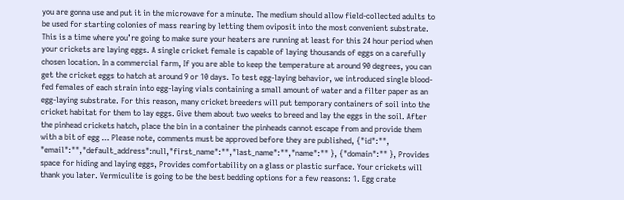you are gonna use and put it in the microwave for a minute. The medium should allow field-collected adults to be used for starting colonies of mass rearing by letting them oviposit into the most convenient substrate. This is a time where you’re going to make sure your heaters are running at least for this 24 hour period when your crickets are laying eggs. A single cricket female is capable of laying thousands of eggs on a carefully chosen location. In a commercial farm, If you are able to keep the temperature at around 90 degrees, you can get the cricket eggs to hatch at around 9 or 10 days. To test egg-laying behavior, we introduced single blood-fed females of each strain into egg-laying vials containing a small amount of water and a filter paper as an egg-laying substrate. For this reason, many cricket breeders will put temporary containers of soil into the cricket habitat for them to lay eggs. Give them about two weeks to breed and lay the eggs in the soil. After the pinhead crickets hatch, place the bin in a container the pinheads cannot escape from and provide them with a bit of egg … Please note, comments must be approved before they are published, {"id":"", "email":"","default_address":null,"first_name":"","last_name":"","name":"" }, {"domain":"" }, Provides space for hiding and laying eggs, Provides comfortability on a glass or plastic surface. Your crickets will thank you later. Vermiculite is going to be the best bedding options for a few reasons: 1. Egg crate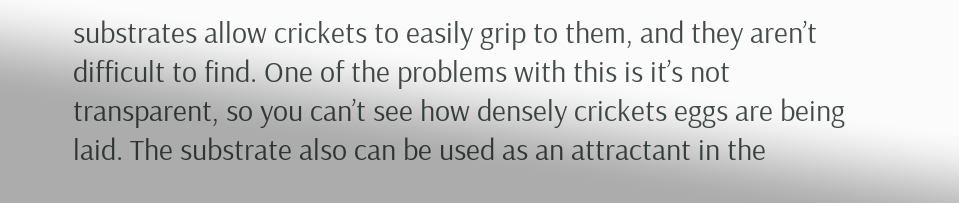substrates allow crickets to easily grip to them, and they aren’t difficult to find. One of the problems with this is it’s not transparent, so you can’t see how densely crickets eggs are being laid. The substrate also can be used as an attractant in the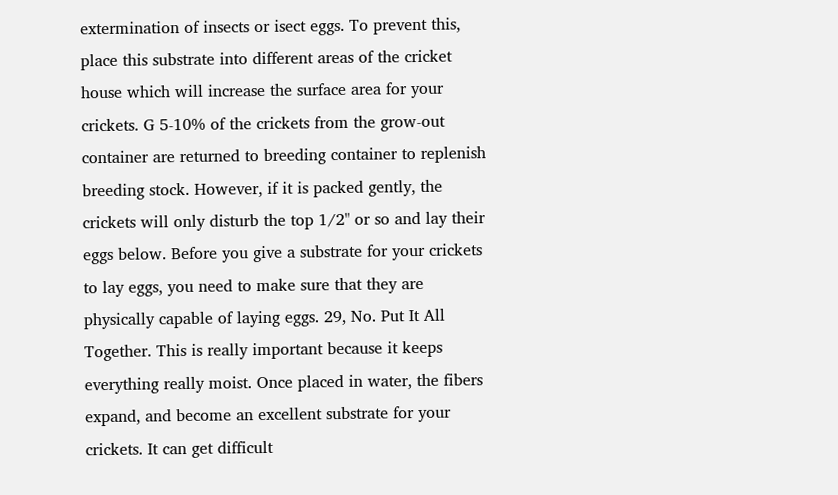extermination of insects or isect eggs. To prevent this, place this substrate into different areas of the cricket house which will increase the surface area for your crickets. G 5-10% of the crickets from the grow-out container are returned to breeding container to replenish breeding stock. However, if it is packed gently, the crickets will only disturb the top 1⁄2" or so and lay their eggs below. Before you give a substrate for your crickets to lay eggs, you need to make sure that they are physically capable of laying eggs. 29, No. Put It All Together. This is really important because it keeps everything really moist. Once placed in water, the fibers expand, and become an excellent substrate for your crickets. It can get difficult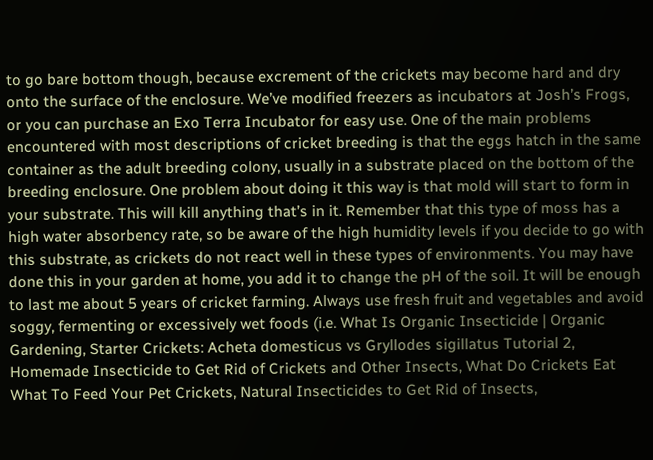to go bare bottom though, because excrement of the crickets may become hard and dry onto the surface of the enclosure. We’ve modified freezers as incubators at Josh’s Frogs, or you can purchase an Exo Terra Incubator for easy use. One of the main problems encountered with most descriptions of cricket breeding is that the eggs hatch in the same container as the adult breeding colony, usually in a substrate placed on the bottom of the breeding enclosure. One problem about doing it this way is that mold will start to form in your substrate. This will kill anything that’s in it. Remember that this type of moss has a high water absorbency rate, so be aware of the high humidity levels if you decide to go with this substrate, as crickets do not react well in these types of environments. You may have done this in your garden at home, you add it to change the pH of the soil. It will be enough to last me about 5 years of cricket farming. Always use fresh fruit and vegetables and avoid soggy, fermenting or excessively wet foods (i.e. What Is Organic Insecticide | Organic Gardening, Starter Crickets: Acheta domesticus vs Gryllodes sigillatus Tutorial 2, Homemade Insecticide to Get Rid of Crickets and Other Insects, What Do Crickets Eat What To Feed Your Pet Crickets, Natural Insecticides to Get Rid of Insects,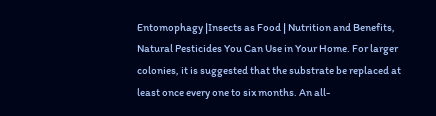Entomophagy |Insects as Food | Nutrition and Benefits, Natural Pesticides You Can Use in Your Home. For larger colonies, it is suggested that the substrate be replaced at least once every one to six months. An all-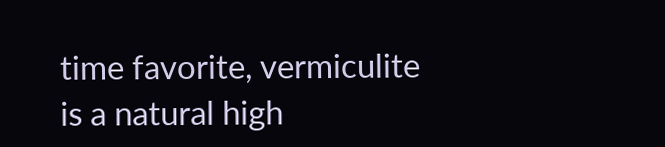time favorite, vermiculite is a natural high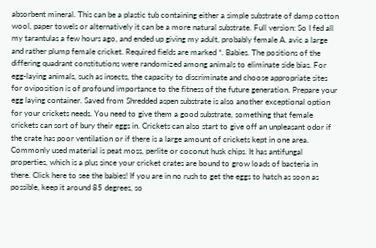absorbent mineral. This can be a plastic tub containing either a simple substrate of damp cotton wool, paper towels or alternatively it can be a more natural substrate. Full version: So I fed all my tarantulas a few hours ago, and ended up giving my adult, probably female A. avic a large and rather plump female cricket. Required fields are marked *. Babies. The positions of the differing quadrant constitutions were randomized among animals to eliminate side bias. For egg-laying animals, such as insects, the capacity to discriminate and choose appropriate sites for oviposition is of profound importance to the fitness of the future generation. Prepare your egg laying container. Saved from Shredded aspen substrate is also another exceptional option for your crickets needs. You need to give them a good substrate, something that female crickets can sort of bury their eggs in. Crickets can also start to give off an unpleasant odor if the crate has poor ventilation or if there is a large amount of crickets kept in one area. Commonly used material is peat moss, perlite or coconut husk chips. It has antifungal properties, which is a plus since your cricket crates are bound to grow loads of bacteria in there. Click here to see the babies! If you are in no rush to get the eggs to hatch as soon as possible, keep it around 85 degrees, so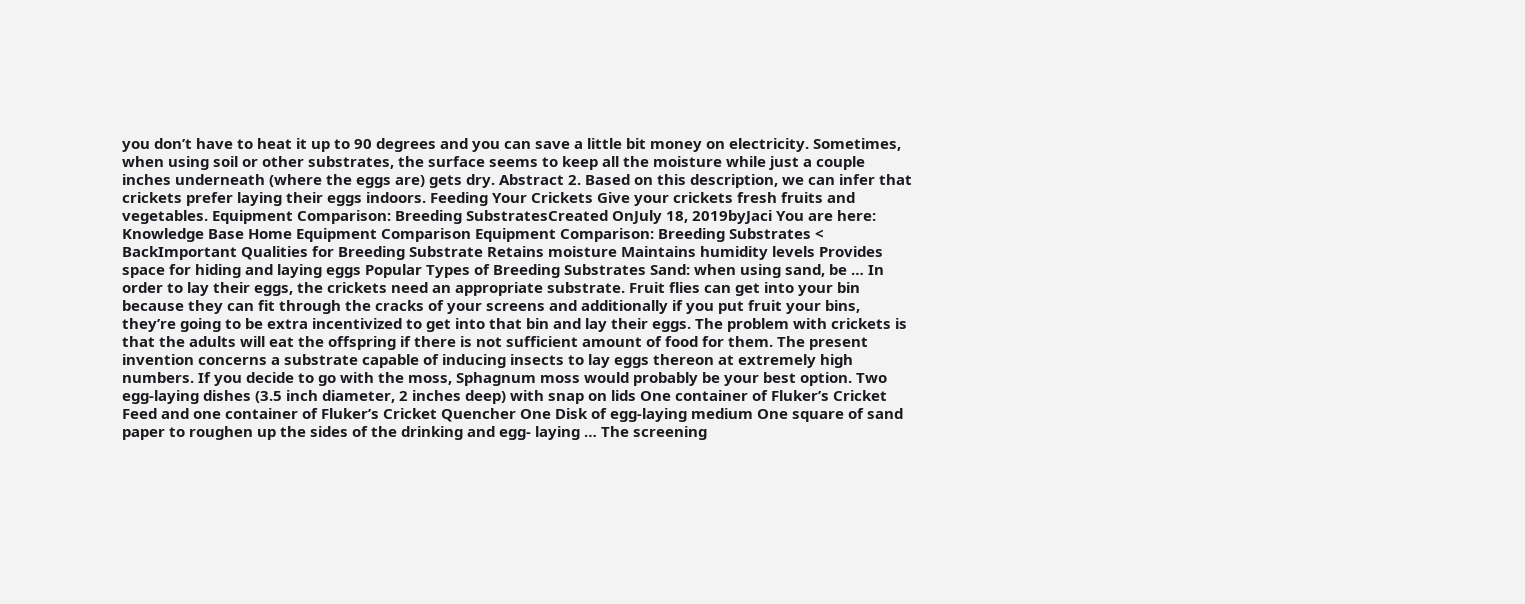you don’t have to heat it up to 90 degrees and you can save a little bit money on electricity. Sometimes, when using soil or other substrates, the surface seems to keep all the moisture while just a couple inches underneath (where the eggs are) gets dry. Abstract 2. Based on this description, we can infer that crickets prefer laying their eggs indoors. Feeding Your Crickets Give your crickets fresh fruits and vegetables. Equipment Comparison: Breeding SubstratesCreated OnJuly 18, 2019byJaci You are here: Knowledge Base Home Equipment Comparison Equipment Comparison: Breeding Substrates < BackImportant Qualities for Breeding Substrate Retains moisture Maintains humidity levels Provides space for hiding and laying eggs Popular Types of Breeding Substrates Sand: when using sand, be … In order to lay their eggs, the crickets need an appropriate substrate. Fruit flies can get into your bin because they can fit through the cracks of your screens and additionally if you put fruit your bins, they’re going to be extra incentivized to get into that bin and lay their eggs. The problem with crickets is that the adults will eat the offspring if there is not sufficient amount of food for them. The present invention concerns a substrate capable of inducing insects to lay eggs thereon at extremely high numbers. If you decide to go with the moss, Sphagnum moss would probably be your best option. Two egg-laying dishes (3.5 inch diameter, 2 inches deep) with snap on lids One container of Fluker’s Cricket Feed and one container of Fluker’s Cricket Quencher One Disk of egg-laying medium One square of sand paper to roughen up the sides of the drinking and egg- laying … The screening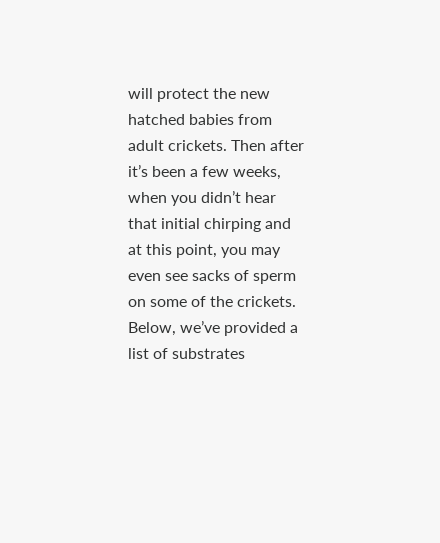will protect the new hatched babies from adult crickets. Then after it’s been a few weeks, when you didn’t hear that initial chirping and at this point, you may even see sacks of sperm on some of the crickets. Below, we’ve provided a list of substrates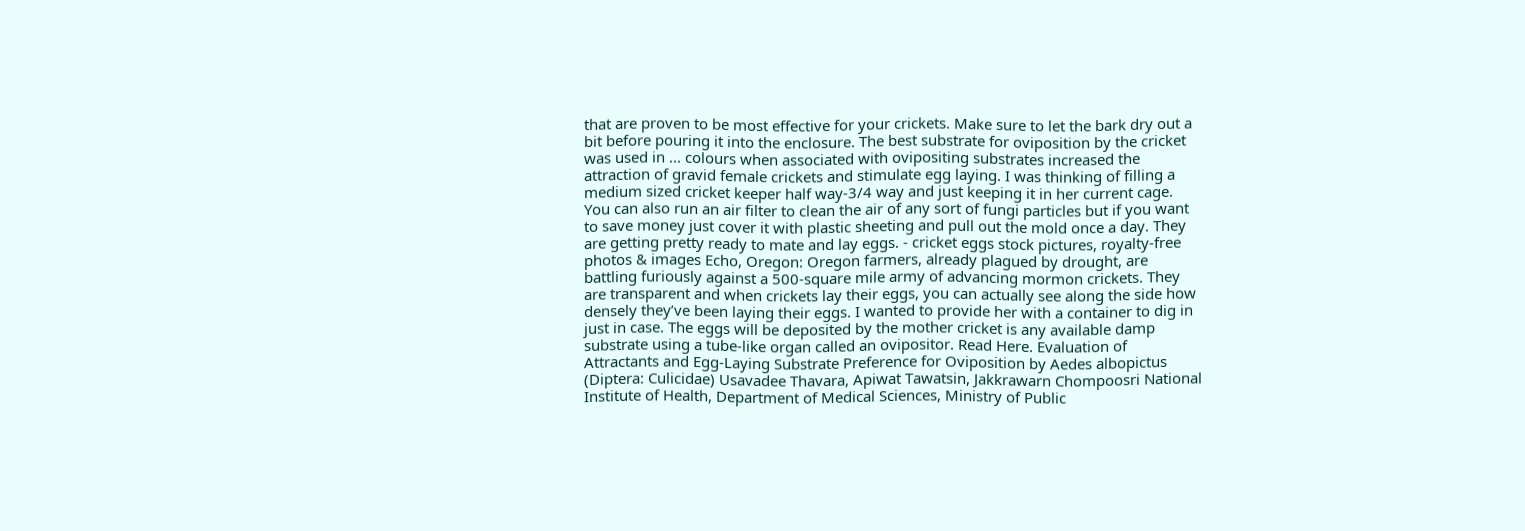that are proven to be most effective for your crickets. Make sure to let the bark dry out a bit before pouring it into the enclosure. The best substrate for oviposition by the cricket was used in ... colours when associated with ovipositing substrates increased the attraction of gravid female crickets and stimulate egg laying. I was thinking of filling a medium sized cricket keeper half way-3/4 way and just keeping it in her current cage. You can also run an air filter to clean the air of any sort of fungi particles but if you want to save money just cover it with plastic sheeting and pull out the mold once a day. They are getting pretty ready to mate and lay eggs. - cricket eggs stock pictures, royalty-free photos & images Echo, Oregon: Oregon farmers, already plagued by drought, are battling furiously against a 500-square mile army of advancing mormon crickets. They are transparent and when crickets lay their eggs, you can actually see along the side how densely they’ve been laying their eggs. I wanted to provide her with a container to dig in just in case. The eggs will be deposited by the mother cricket is any available damp substrate using a tube-like organ called an ovipositor. Read Here. Evaluation of Attractants and Egg-Laying Substrate Preference for Oviposition by Aedes albopictus (Diptera: Culicidae) Usavadee Thavara, Apiwat Tawatsin, Jakkrawarn Chompoosri National Institute of Health, Department of Medical Sciences, Ministry of Public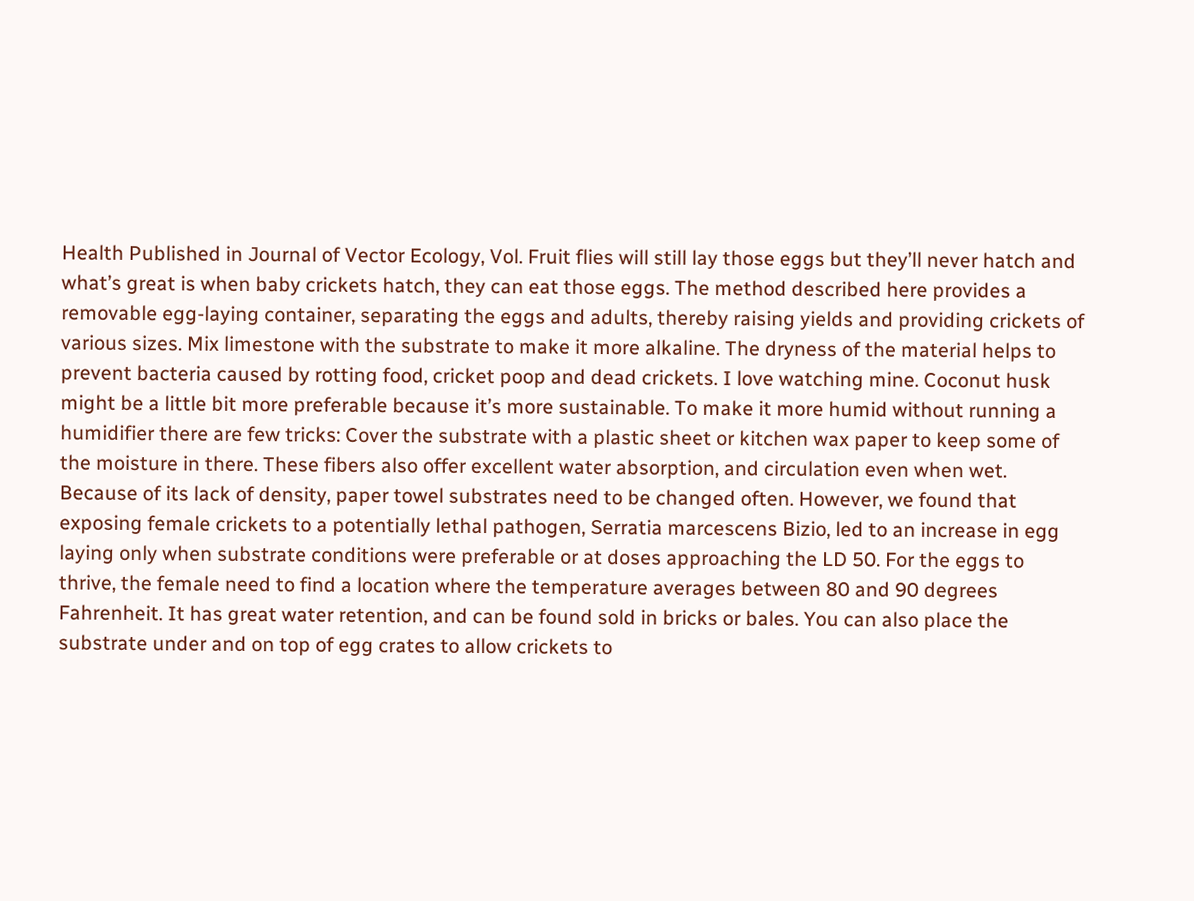Health Published in Journal of Vector Ecology, Vol. Fruit flies will still lay those eggs but they’ll never hatch and what’s great is when baby crickets hatch, they can eat those eggs. The method described here provides a removable egg-laying container, separating the eggs and adults, thereby raising yields and providing crickets of various sizes. Mix limestone with the substrate to make it more alkaline. The dryness of the material helps to prevent bacteria caused by rotting food, cricket poop and dead crickets. I love watching mine. Coconut husk might be a little bit more preferable because it’s more sustainable. To make it more humid without running a humidifier there are few tricks: Cover the substrate with a plastic sheet or kitchen wax paper to keep some of the moisture in there. These fibers also offer excellent water absorption, and circulation even when wet. Because of its lack of density, paper towel substrates need to be changed often. However, we found that exposing female crickets to a potentially lethal pathogen, Serratia marcescens Bizio, led to an increase in egg laying only when substrate conditions were preferable or at doses approaching the LD 50. For the eggs to thrive, the female need to find a location where the temperature averages between 80 and 90 degrees Fahrenheit. It has great water retention, and can be found sold in bricks or bales. You can also place the substrate under and on top of egg crates to allow crickets to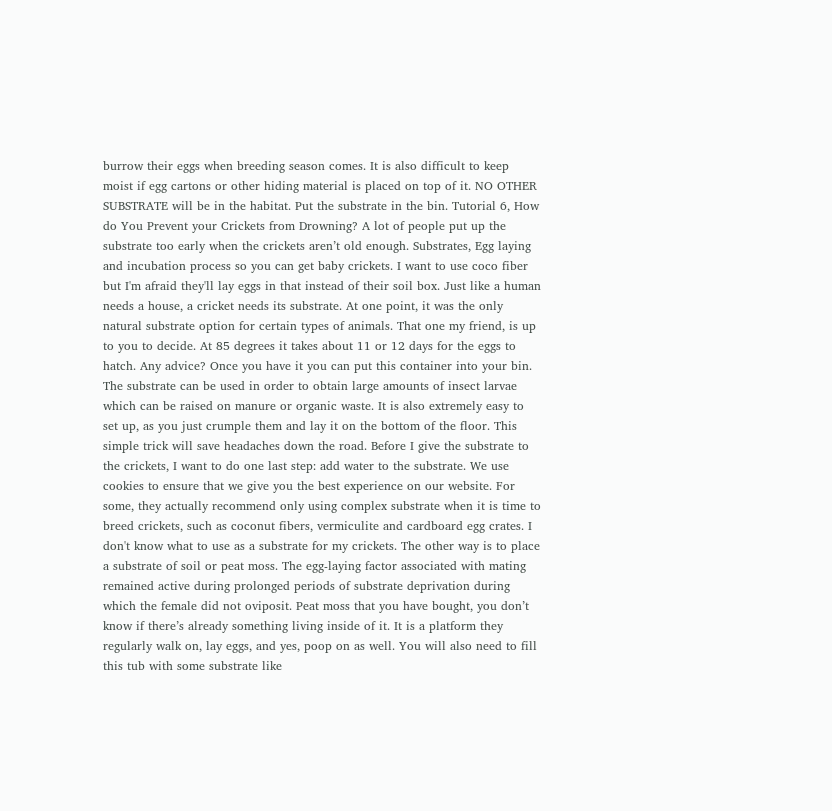burrow their eggs when breeding season comes. It is also difficult to keep moist if egg cartons or other hiding material is placed on top of it. NO OTHER SUBSTRATE will be in the habitat. Put the substrate in the bin. Tutorial 6, How do You Prevent your Crickets from Drowning? A lot of people put up the substrate too early when the crickets aren’t old enough. Substrates, Egg laying and incubation process so you can get baby crickets. I want to use coco fiber but I'm afraid they'll lay eggs in that instead of their soil box. Just like a human needs a house, a cricket needs its substrate. At one point, it was the only natural substrate option for certain types of animals. That one my friend, is up to you to decide. At 85 degrees it takes about 11 or 12 days for the eggs to hatch. Any advice? Once you have it you can put this container into your bin. The substrate can be used in order to obtain large amounts of insect larvae which can be raised on manure or organic waste. It is also extremely easy to set up, as you just crumple them and lay it on the bottom of the floor. This simple trick will save headaches down the road. Before I give the substrate to the crickets, I want to do one last step: add water to the substrate. We use cookies to ensure that we give you the best experience on our website. For some, they actually recommend only using complex substrate when it is time to breed crickets, such as coconut fibers, vermiculite and cardboard egg crates. I don't know what to use as a substrate for my crickets. The other way is to place a substrate of soil or peat moss. The egg-laying factor associated with mating remained active during prolonged periods of substrate deprivation during which the female did not oviposit. Peat moss that you have bought, you don’t know if there’s already something living inside of it. It is a platform they regularly walk on, lay eggs, and yes, poop on as well. You will also need to fill this tub with some substrate like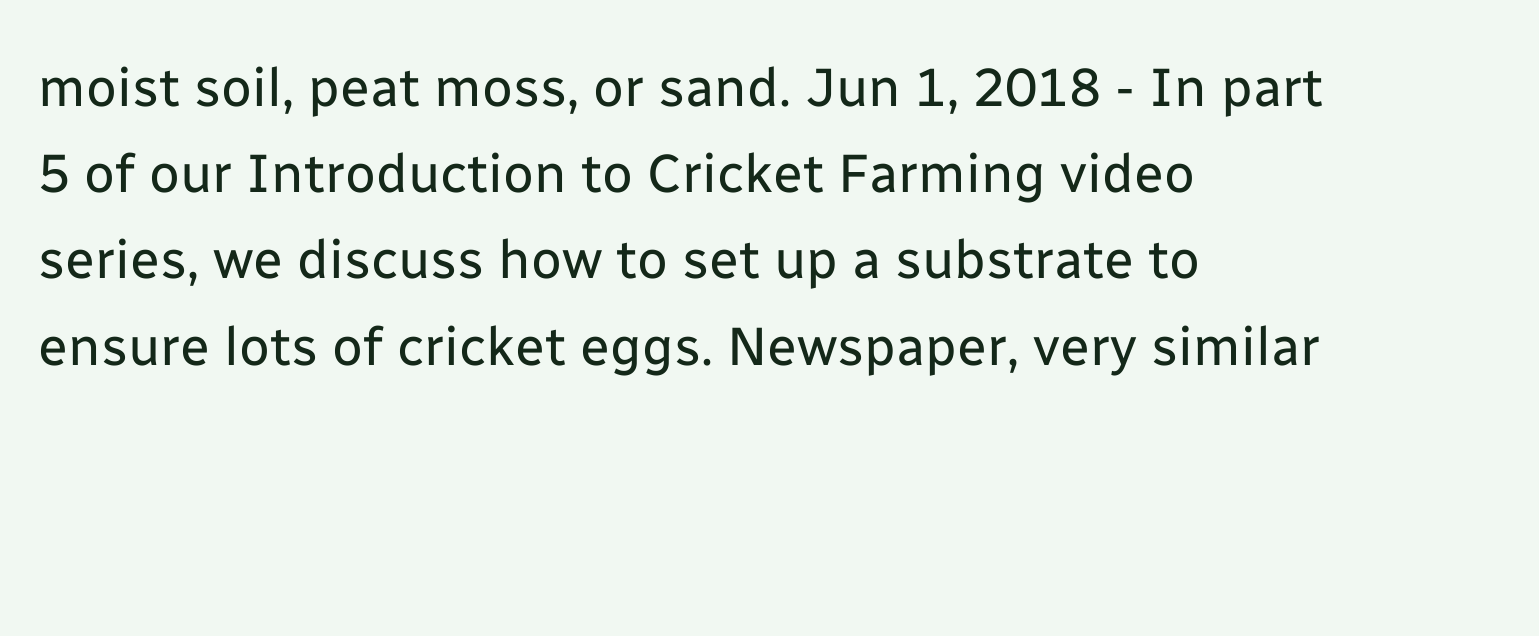moist soil, peat moss, or sand. Jun 1, 2018 - In part 5 of our Introduction to Cricket Farming video series, we discuss how to set up a substrate to ensure lots of cricket eggs. Newspaper, very similar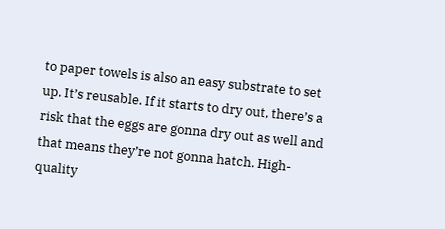to paper towels is also an easy substrate to set up. It’s reusable. If it starts to dry out, there’s a risk that the eggs are gonna dry out as well and that means they’re not gonna hatch. High-quality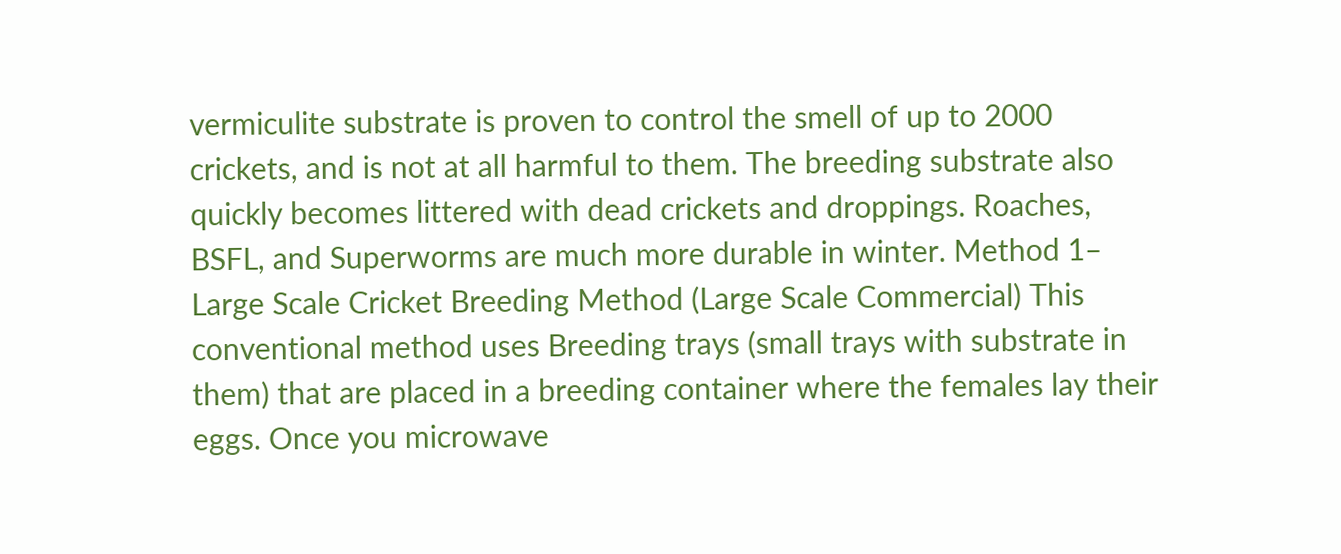vermiculite substrate is proven to control the smell of up to 2000 crickets, and is not at all harmful to them. The breeding substrate also quickly becomes littered with dead crickets and droppings. Roaches, BSFL, and Superworms are much more durable in winter. Method 1– Large Scale Cricket Breeding Method (Large Scale Commercial) This conventional method uses Breeding trays (small trays with substrate in them) that are placed in a breeding container where the females lay their eggs. Once you microwave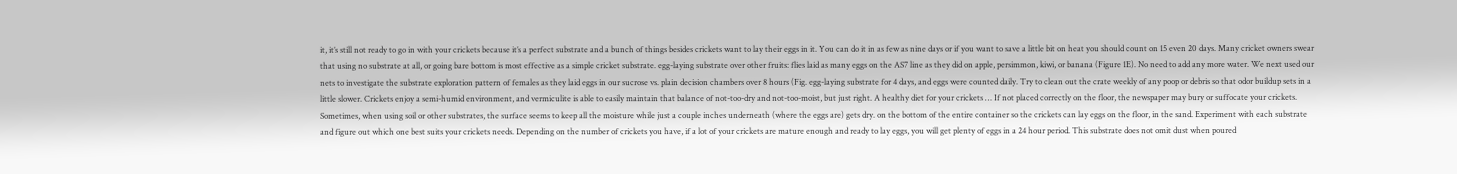it, it’s still not ready to go in with your crickets because it’s a perfect substrate and a bunch of things besides crickets want to lay their eggs in it. You can do it in as few as nine days or if you want to save a little bit on heat you should count on 15 even 20 days. Many cricket owners swear that using no substrate at all, or going bare bottom is most effective as a simple cricket substrate. egg-laying substrate over other fruits: flies laid as many eggs on the AS7 line as they did on apple, persimmon, kiwi, or banana (Figure 1E). No need to add any more water. We next used our nets to investigate the substrate exploration pattern of females as they laid eggs in our sucrose vs. plain decision chambers over 8 hours (Fig. egg-laying substrate for 4 days, and eggs were counted daily. Try to clean out the crate weekly of any poop or debris so that odor buildup sets in a little slower. Crickets enjoy a semi-humid environment, and vermiculite is able to easily maintain that balance of not-too-dry and not-too-moist, but just right. A healthy diet for your crickets … If not placed correctly on the floor, the newspaper may bury or suffocate your crickets. Sometimes, when using soil or other substrates, the surface seems to keep all the moisture while just a couple inches underneath (where the eggs are) gets dry. on the bottom of the entire container so the crickets can lay eggs on the floor, in the sand. Experiment with each substrate and figure out which one best suits your crickets needs. Depending on the number of crickets you have, if a lot of your crickets are mature enough and ready to lay eggs, you will get plenty of eggs in a 24 hour period. This substrate does not omit dust when poured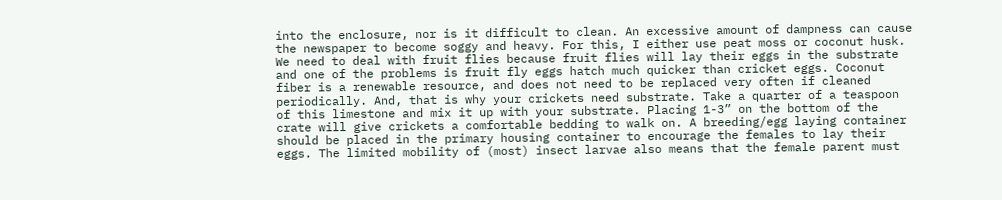into the enclosure, nor is it difficult to clean. An excessive amount of dampness can cause the newspaper to become soggy and heavy. For this, I either use peat moss or coconut husk. We need to deal with fruit flies because fruit flies will lay their eggs in the substrate and one of the problems is fruit fly eggs hatch much quicker than cricket eggs. Coconut fiber is a renewable resource, and does not need to be replaced very often if cleaned periodically. And, that is why your crickets need substrate. Take a quarter of a teaspoon of this limestone and mix it up with your substrate. Placing 1-3” on the bottom of the crate will give crickets a comfortable bedding to walk on. A breeding/egg laying container should be placed in the primary housing container to encourage the females to lay their eggs. The limited mobility of (most) insect larvae also means that the female parent must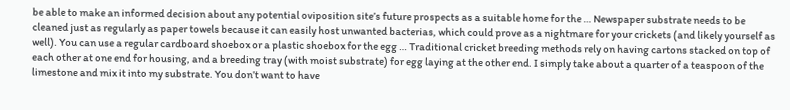be able to make an informed decision about any potential oviposition site’s future prospects as a suitable home for the … Newspaper substrate needs to be cleaned just as regularly as paper towels because it can easily host unwanted bacterias, which could prove as a nightmare for your crickets (and likely yourself as well). You can use a regular cardboard shoebox or a plastic shoebox for the egg … Traditional cricket breeding methods rely on having cartons stacked on top of each other at one end for housing, and a breeding tray (with moist substrate) for egg laying at the other end. I simply take about a quarter of a teaspoon of the limestone and mix it into my substrate. You don’t want to have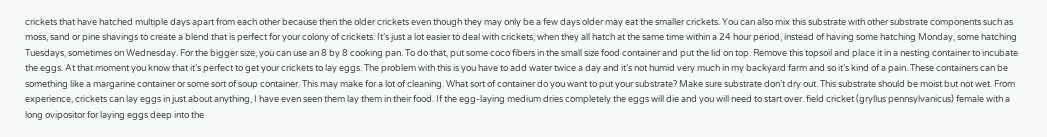crickets that have hatched multiple days apart from each other because then the older crickets even though they may only be a few days older may eat the smaller crickets. You can also mix this substrate with other substrate components such as moss, sand or pine shavings to create a blend that is perfect for your colony of crickets. It’s just a lot easier to deal with crickets, when they all hatch at the same time within a 24 hour period, instead of having some hatching Monday, some hatching Tuesdays, sometimes on Wednesday. For the bigger size, you can use an 8 by 8 cooking pan. To do that, put some coco fibers in the small size food container and put the lid on top. Remove this topsoil and place it in a nesting container to incubate the eggs. At that moment you know that it’s perfect to get your crickets to lay eggs. The problem with this is you have to add water twice a day and it’s not humid very much in my backyard farm and so it’s kind of a pain. These containers can be something like a margarine container or some sort of soup container. This may make for a lot of cleaning. What sort of container do you want to put your substrate? Make sure substrate don’t dry out. This substrate should be moist but not wet. From experience, crickets can lay eggs in just about anything, I have even seen them lay them in their food. If the egg-laying medium dries completely the eggs will die and you will need to start over. field cricket (gryllus pennsylvanicus) female with a long ovipositor for laying eggs deep into the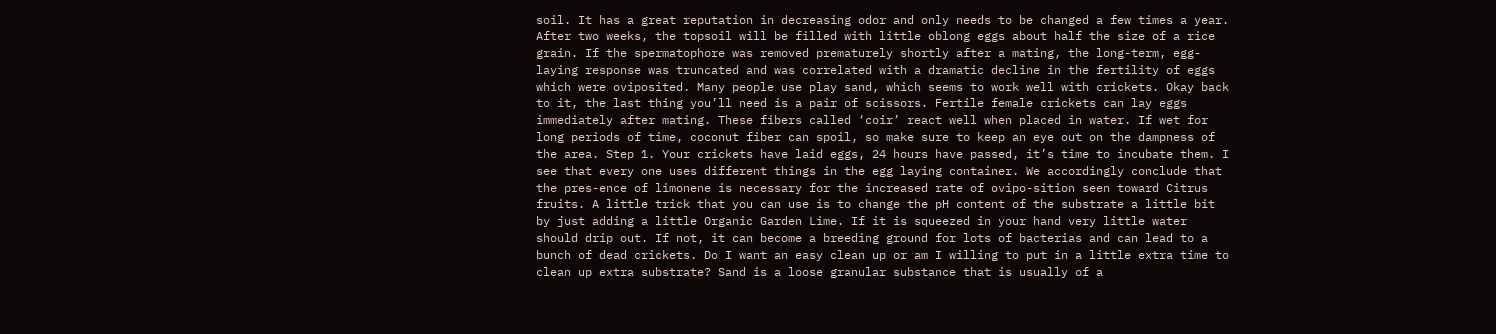soil. It has a great reputation in decreasing odor and only needs to be changed a few times a year. After two weeks, the topsoil will be filled with little oblong eggs about half the size of a rice grain. If the spermatophore was removed prematurely shortly after a mating, the long-term, egg-laying response was truncated and was correlated with a dramatic decline in the fertility of eggs which were oviposited. Many people use play sand, which seems to work well with crickets. Okay back to it, the last thing you’ll need is a pair of scissors. Fertile female crickets can lay eggs immediately after mating. These fibers called ‘coir’ react well when placed in water. If wet for long periods of time, coconut fiber can spoil, so make sure to keep an eye out on the dampness of the area. Step 1. Your crickets have laid eggs, 24 hours have passed, it’s time to incubate them. I see that every one uses different things in the egg laying container. We accordingly conclude that the pres-ence of limonene is necessary for the increased rate of ovipo-sition seen toward Citrus fruits. A little trick that you can use is to change the pH content of the substrate a little bit by just adding a little Organic Garden Lime. If it is squeezed in your hand very little water should drip out. If not, it can become a breeding ground for lots of bacterias and can lead to a bunch of dead crickets. Do I want an easy clean up or am I willing to put in a little extra time to clean up extra substrate? Sand is a loose granular substance that is usually of a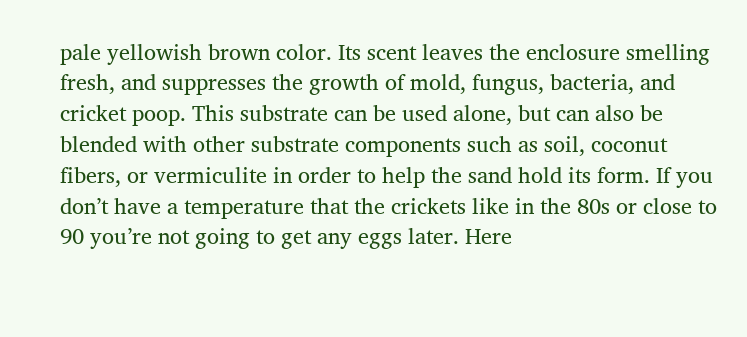pale yellowish brown color. Its scent leaves the enclosure smelling fresh, and suppresses the growth of mold, fungus, bacteria, and cricket poop. This substrate can be used alone, but can also be blended with other substrate components such as soil, coconut fibers, or vermiculite in order to help the sand hold its form. If you don’t have a temperature that the crickets like in the 80s or close to 90 you’re not going to get any eggs later. Here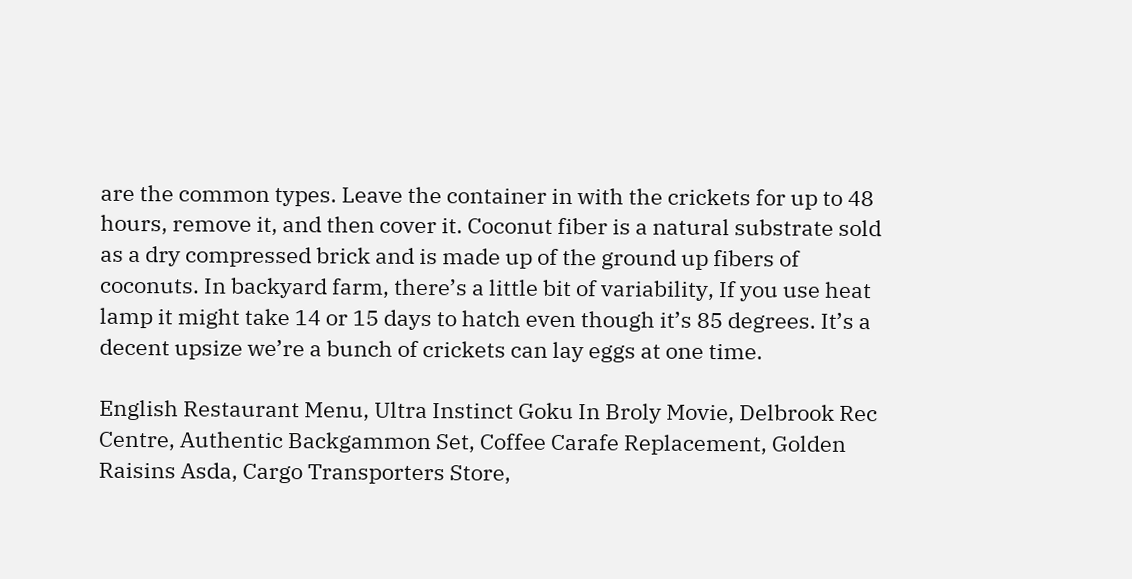are the common types. Leave the container in with the crickets for up to 48 hours, remove it, and then cover it. Coconut fiber is a natural substrate sold as a dry compressed brick and is made up of the ground up fibers of coconuts. In backyard farm, there’s a little bit of variability, If you use heat lamp it might take 14 or 15 days to hatch even though it’s 85 degrees. It’s a decent upsize we’re a bunch of crickets can lay eggs at one time.

English Restaurant Menu, Ultra Instinct Goku In Broly Movie, Delbrook Rec Centre, Authentic Backgammon Set, Coffee Carafe Replacement, Golden Raisins Asda, Cargo Transporters Store,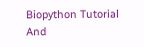Biopython Tutorial And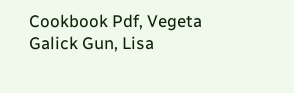Cookbook Pdf, Vegeta Galick Gun, Lisa